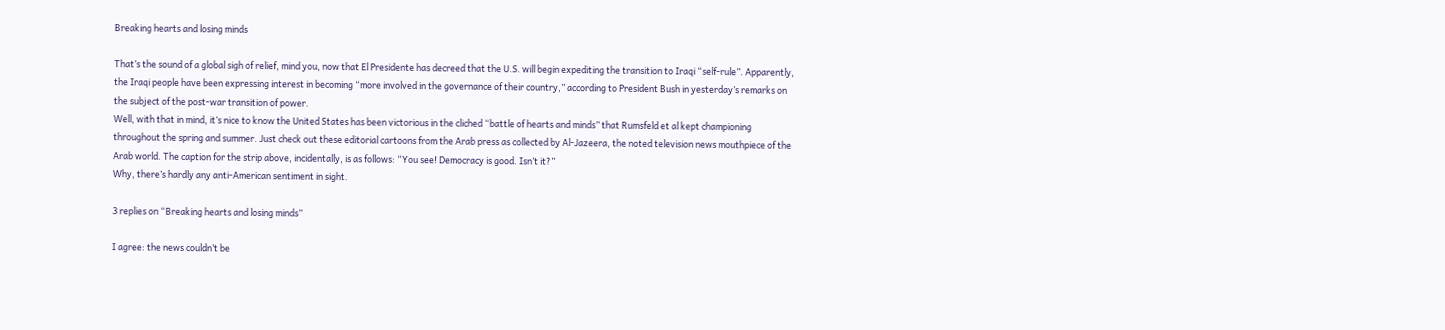Breaking hearts and losing minds

That’s the sound of a global sigh of relief, mind you, now that El Presidente has decreed that the U.S. will begin expediting the transition to Iraqi “self-rule”. Apparently, the Iraqi people have been expressing interest in becoming “more involved in the governance of their country,” according to President Bush in yesterday’s remarks on the subject of the post-war transition of power.
Well, with that in mind, it’s nice to know the United States has been victorious in the cliched “battle of hearts and minds” that Rumsfeld et al kept championing throughout the spring and summer. Just check out these editorial cartoons from the Arab press as collected by Al-Jazeera, the noted television news mouthpiece of the Arab world. The caption for the strip above, incidentally, is as follows: “You see! Democracy is good. Isn’t it?”
Why, there’s hardly any anti-American sentiment in sight.

3 replies on “Breaking hearts and losing minds”

I agree: the news couldn’t be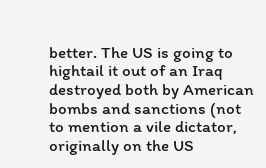better. The US is going to hightail it out of an Iraq destroyed both by American bombs and sanctions (not to mention a vile dictator, originally on the US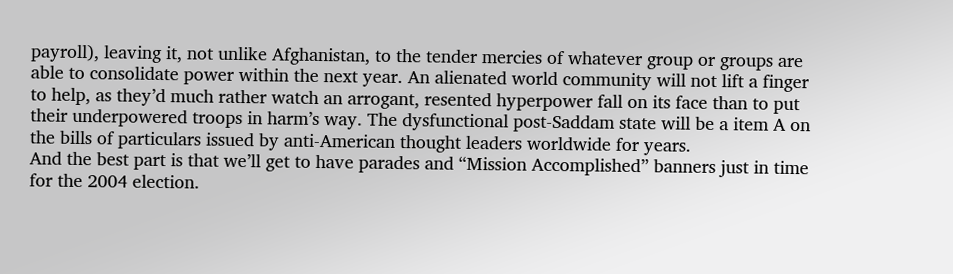payroll), leaving it, not unlike Afghanistan, to the tender mercies of whatever group or groups are able to consolidate power within the next year. An alienated world community will not lift a finger to help, as they’d much rather watch an arrogant, resented hyperpower fall on its face than to put their underpowered troops in harm’s way. The dysfunctional post-Saddam state will be a item A on the bills of particulars issued by anti-American thought leaders worldwide for years.
And the best part is that we’ll get to have parades and “Mission Accomplished” banners just in time for the 2004 election.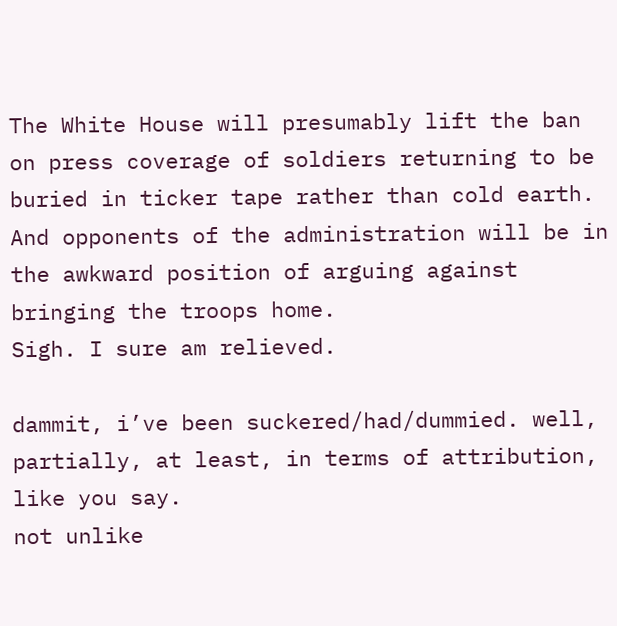The White House will presumably lift the ban on press coverage of soldiers returning to be buried in ticker tape rather than cold earth. And opponents of the administration will be in the awkward position of arguing against bringing the troops home.
Sigh. I sure am relieved.

dammit, i’ve been suckered/had/dummied. well, partially, at least, in terms of attribution, like you say.
not unlike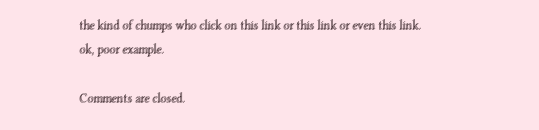the kind of chumps who click on this link or this link or even this link.
ok, poor example.

Comments are closed.